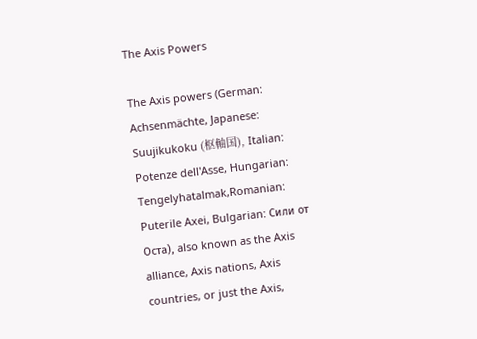The Axis Powers

The Axis powers (German: Achsenmächte, Japanese: Suujikukoku (枢軸国), Italian: Potenze dell'Asse, Hungarian: Tengelyhatalmak,Romanian: Puterile Axei, Bulgarian: Сили от Оста), also known as the Axis alliance, Axis nations, Axis countries, or just the Axis,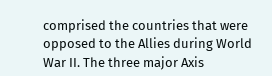comprised the countries that were opposed to the Allies during World War II. The three major Axis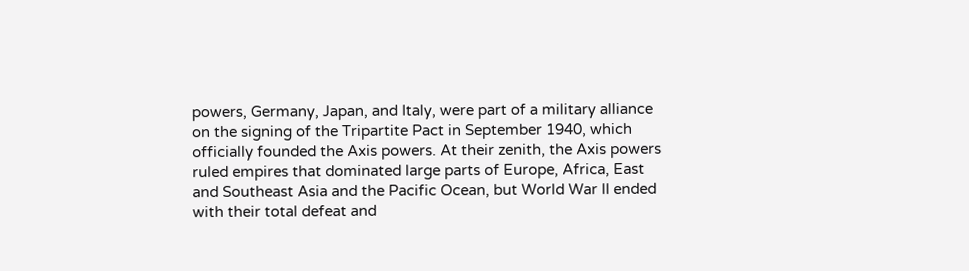powers, Germany, Japan, and Italy, were part of a military alliance on the signing of the Tripartite Pact in September 1940, which officially founded the Axis powers. At their zenith, the Axis powers ruled empires that dominated large parts of Europe, Africa, East and Southeast Asia and the Pacific Ocean, but World War II ended with their total defeat and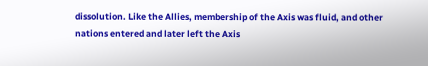dissolution. Like the Allies, membership of the Axis was fluid, and other nations entered and later left the Axis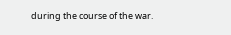during the course of the war.